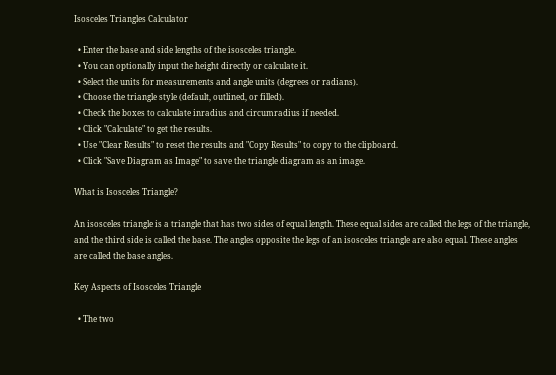Isosceles Triangles Calculator

  • Enter the base and side lengths of the isosceles triangle.
  • You can optionally input the height directly or calculate it.
  • Select the units for measurements and angle units (degrees or radians).
  • Choose the triangle style (default, outlined, or filled).
  • Check the boxes to calculate inradius and circumradius if needed.
  • Click "Calculate" to get the results.
  • Use "Clear Results" to reset the results and "Copy Results" to copy to the clipboard.
  • Click "Save Diagram as Image" to save the triangle diagram as an image.

What is Isosceles Triangle?

An isosceles triangle is a triangle that has two sides of equal length. These equal sides are called the legs of the triangle, and the third side is called the base. The angles opposite the legs of an isosceles triangle are also equal. These angles are called the base angles.

Key Aspects of Isosceles Triangle

  • The two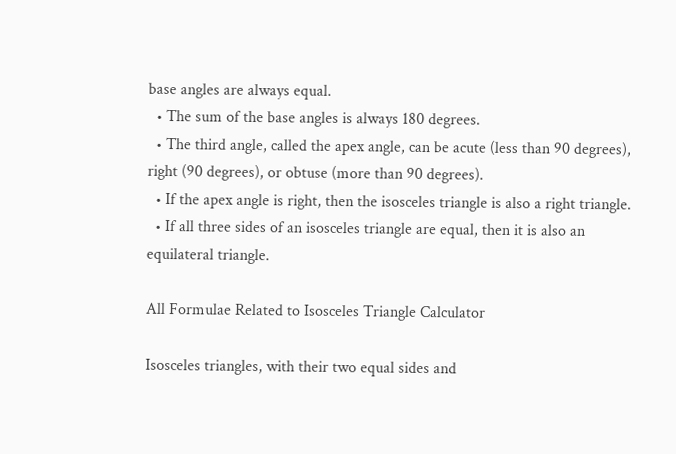base angles are always equal.
  • The sum of the base angles is always 180 degrees.
  • The third angle, called the apex angle, can be acute (less than 90 degrees), right (90 degrees), or obtuse (more than 90 degrees).
  • If the apex angle is right, then the isosceles triangle is also a right triangle.
  • If all three sides of an isosceles triangle are equal, then it is also an equilateral triangle.

All Formulae Related to Isosceles Triangle Calculator

Isosceles triangles, with their two equal sides and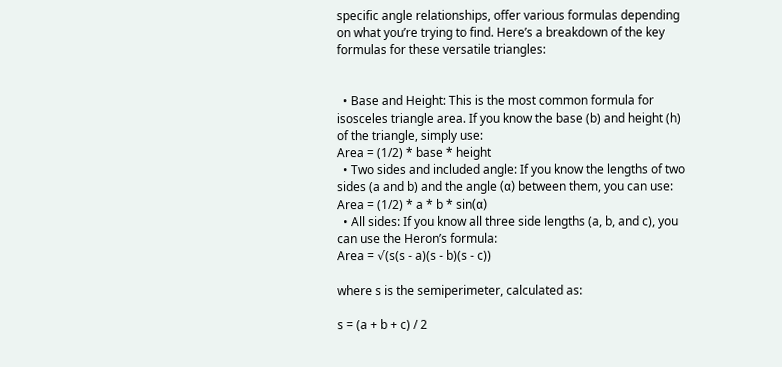specific angle relationships, offer various formulas depending on what you’re trying to find. Here’s a breakdown of the key formulas for these versatile triangles:


  • Base and Height: This is the most common formula for isosceles triangle area. If you know the base (b) and height (h) of the triangle, simply use:
Area = (1/2) * base * height
  • Two sides and included angle: If you know the lengths of two sides (a and b) and the angle (α) between them, you can use:
Area = (1/2) * a * b * sin(α)
  • All sides: If you know all three side lengths (a, b, and c), you can use the Heron’s formula:
Area = √(s(s - a)(s - b)(s - c))

where s is the semiperimeter, calculated as:

s = (a + b + c) / 2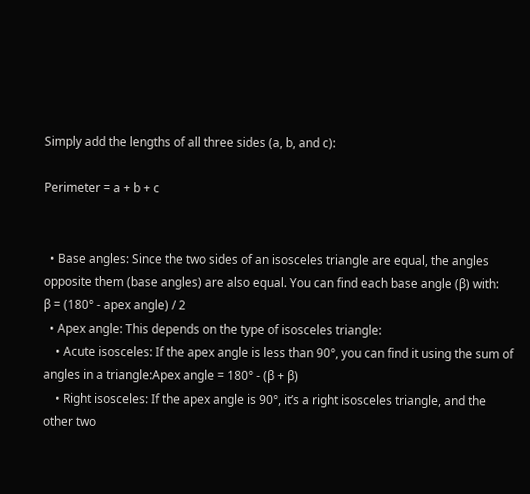Simply add the lengths of all three sides (a, b, and c):

Perimeter = a + b + c


  • Base angles: Since the two sides of an isosceles triangle are equal, the angles opposite them (base angles) are also equal. You can find each base angle (β) with:
β = (180° - apex angle) / 2
  • Apex angle: This depends on the type of isosceles triangle:
    • Acute isosceles: If the apex angle is less than 90°, you can find it using the sum of angles in a triangle:Apex angle = 180° - (β + β)
    • Right isosceles: If the apex angle is 90°, it’s a right isosceles triangle, and the other two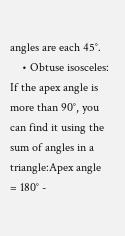angles are each 45°.
    • Obtuse isosceles: If the apex angle is more than 90°, you can find it using the sum of angles in a triangle:Apex angle = 180° -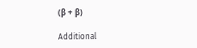(β + β)

Additional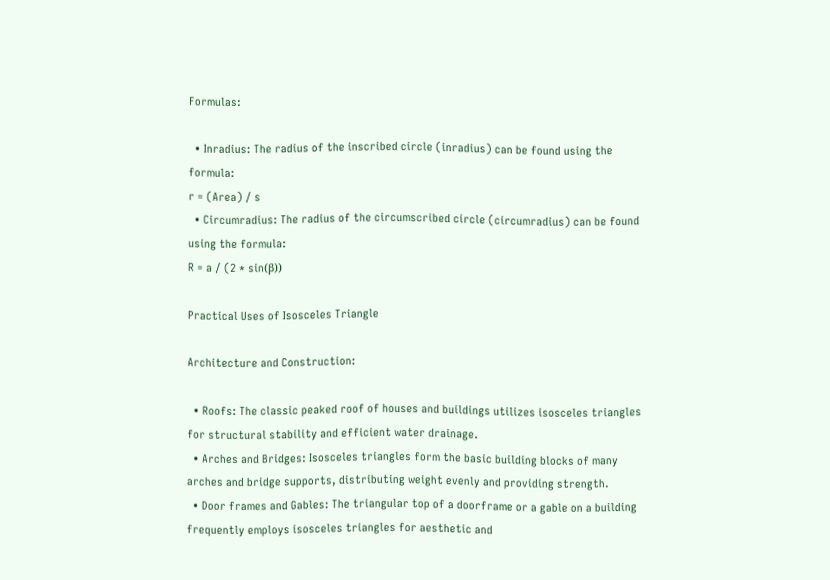Formulas:

  • Inradius: The radius of the inscribed circle (inradius) can be found using the formula:
r = (Area) / s
  • Circumradius: The radius of the circumscribed circle (circumradius) can be found using the formula:
R = a / (2 * sin(β))

Practical Uses of Isosceles Triangle

Architecture and Construction:

  • Roofs: The classic peaked roof of houses and buildings utilizes isosceles triangles for structural stability and efficient water drainage.
  • Arches and Bridges: Isosceles triangles form the basic building blocks of many arches and bridge supports, distributing weight evenly and providing strength.
  • Door frames and Gables: The triangular top of a doorframe or a gable on a building frequently employs isosceles triangles for aesthetic and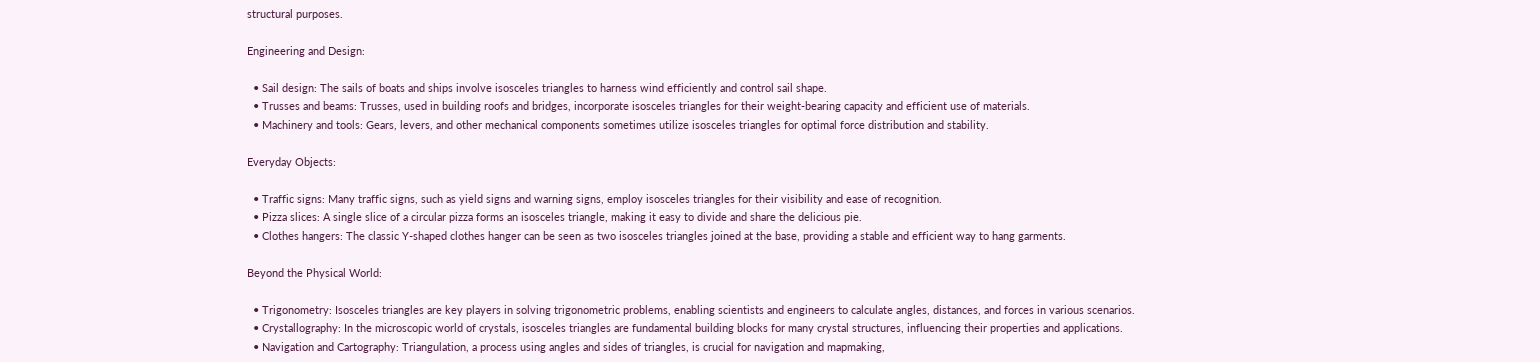structural purposes.

Engineering and Design:

  • Sail design: The sails of boats and ships involve isosceles triangles to harness wind efficiently and control sail shape.
  • Trusses and beams: Trusses, used in building roofs and bridges, incorporate isosceles triangles for their weight-bearing capacity and efficient use of materials.
  • Machinery and tools: Gears, levers, and other mechanical components sometimes utilize isosceles triangles for optimal force distribution and stability.

Everyday Objects:

  • Traffic signs: Many traffic signs, such as yield signs and warning signs, employ isosceles triangles for their visibility and ease of recognition.
  • Pizza slices: A single slice of a circular pizza forms an isosceles triangle, making it easy to divide and share the delicious pie.
  • Clothes hangers: The classic Y-shaped clothes hanger can be seen as two isosceles triangles joined at the base, providing a stable and efficient way to hang garments.

Beyond the Physical World:

  • Trigonometry: Isosceles triangles are key players in solving trigonometric problems, enabling scientists and engineers to calculate angles, distances, and forces in various scenarios.
  • Crystallography: In the microscopic world of crystals, isosceles triangles are fundamental building blocks for many crystal structures, influencing their properties and applications.
  • Navigation and Cartography: Triangulation, a process using angles and sides of triangles, is crucial for navigation and mapmaking,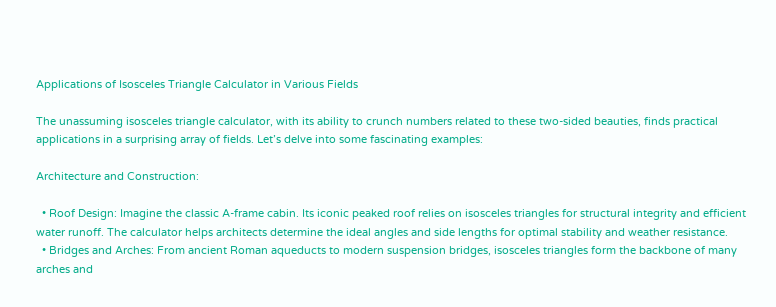Applications of Isosceles Triangle Calculator in Various Fields

The unassuming isosceles triangle calculator, with its ability to crunch numbers related to these two-sided beauties, finds practical applications in a surprising array of fields. Let’s delve into some fascinating examples:

Architecture and Construction:

  • Roof Design: Imagine the classic A-frame cabin. Its iconic peaked roof relies on isosceles triangles for structural integrity and efficient water runoff. The calculator helps architects determine the ideal angles and side lengths for optimal stability and weather resistance.
  • Bridges and Arches: From ancient Roman aqueducts to modern suspension bridges, isosceles triangles form the backbone of many arches and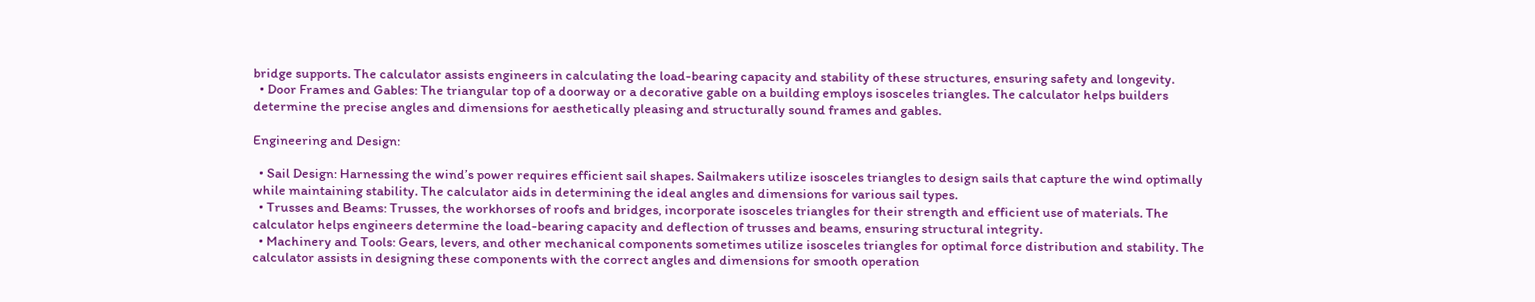bridge supports. The calculator assists engineers in calculating the load-bearing capacity and stability of these structures, ensuring safety and longevity.
  • Door Frames and Gables: The triangular top of a doorway or a decorative gable on a building employs isosceles triangles. The calculator helps builders determine the precise angles and dimensions for aesthetically pleasing and structurally sound frames and gables.

Engineering and Design:

  • Sail Design: Harnessing the wind’s power requires efficient sail shapes. Sailmakers utilize isosceles triangles to design sails that capture the wind optimally while maintaining stability. The calculator aids in determining the ideal angles and dimensions for various sail types.
  • Trusses and Beams: Trusses, the workhorses of roofs and bridges, incorporate isosceles triangles for their strength and efficient use of materials. The calculator helps engineers determine the load-bearing capacity and deflection of trusses and beams, ensuring structural integrity.
  • Machinery and Tools: Gears, levers, and other mechanical components sometimes utilize isosceles triangles for optimal force distribution and stability. The calculator assists in designing these components with the correct angles and dimensions for smooth operation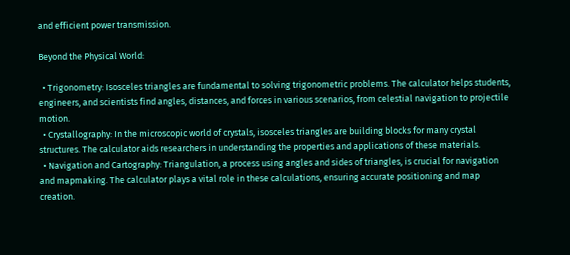and efficient power transmission.

Beyond the Physical World:

  • Trigonometry: Isosceles triangles are fundamental to solving trigonometric problems. The calculator helps students, engineers, and scientists find angles, distances, and forces in various scenarios, from celestial navigation to projectile motion.
  • Crystallography: In the microscopic world of crystals, isosceles triangles are building blocks for many crystal structures. The calculator aids researchers in understanding the properties and applications of these materials.
  • Navigation and Cartography: Triangulation, a process using angles and sides of triangles, is crucial for navigation and mapmaking. The calculator plays a vital role in these calculations, ensuring accurate positioning and map creation.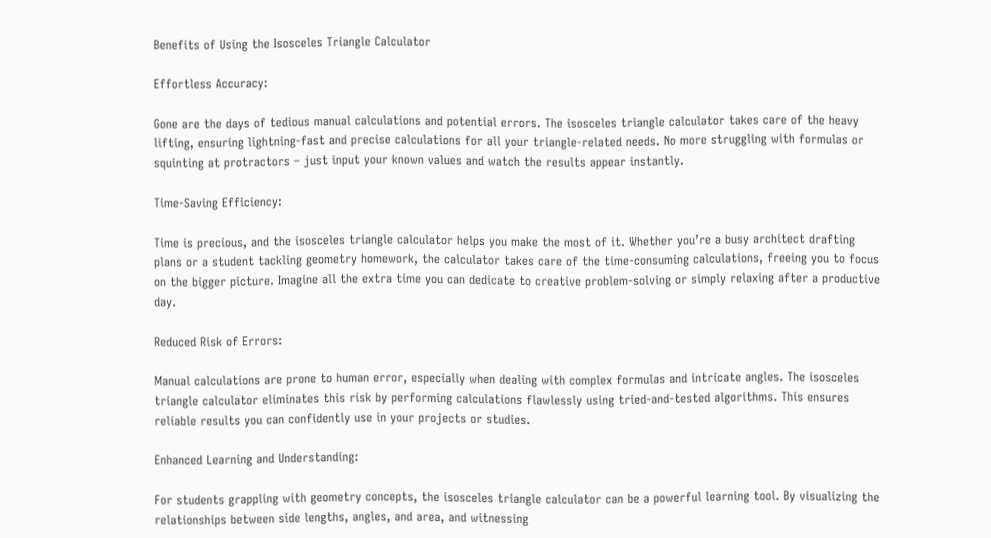Benefits of Using the Isosceles Triangle Calculator

Effortless Accuracy:

Gone are the days of tedious manual calculations and potential errors. The isosceles triangle calculator takes care of the heavy lifting, ensuring lightning-fast and precise calculations for all your triangle-related needs. No more struggling with formulas or squinting at protractors – just input your known values and watch the results appear instantly.

Time-Saving Efficiency:

Time is precious, and the isosceles triangle calculator helps you make the most of it. Whether you’re a busy architect drafting plans or a student tackling geometry homework, the calculator takes care of the time-consuming calculations, freeing you to focus on the bigger picture. Imagine all the extra time you can dedicate to creative problem-solving or simply relaxing after a productive day.

Reduced Risk of Errors:

Manual calculations are prone to human error, especially when dealing with complex formulas and intricate angles. The isosceles triangle calculator eliminates this risk by performing calculations flawlessly using tried-and-tested algorithms. This ensures reliable results you can confidently use in your projects or studies.

Enhanced Learning and Understanding:

For students grappling with geometry concepts, the isosceles triangle calculator can be a powerful learning tool. By visualizing the relationships between side lengths, angles, and area, and witnessing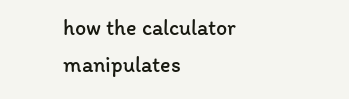how the calculator manipulates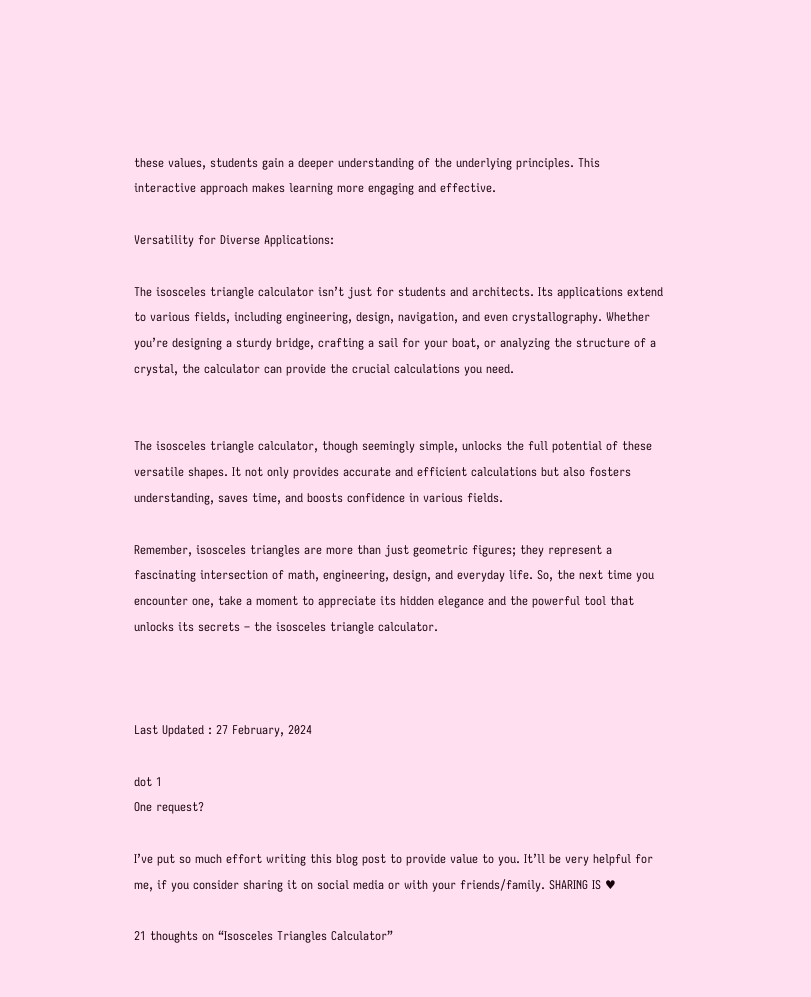these values, students gain a deeper understanding of the underlying principles. This interactive approach makes learning more engaging and effective.

Versatility for Diverse Applications:

The isosceles triangle calculator isn’t just for students and architects. Its applications extend to various fields, including engineering, design, navigation, and even crystallography. Whether you’re designing a sturdy bridge, crafting a sail for your boat, or analyzing the structure of a crystal, the calculator can provide the crucial calculations you need.


The isosceles triangle calculator, though seemingly simple, unlocks the full potential of these versatile shapes. It not only provides accurate and efficient calculations but also fosters understanding, saves time, and boosts confidence in various fields.

Remember, isosceles triangles are more than just geometric figures; they represent a fascinating intersection of math, engineering, design, and everyday life. So, the next time you encounter one, take a moment to appreciate its hidden elegance and the powerful tool that unlocks its secrets – the isosceles triangle calculator.



Last Updated : 27 February, 2024

dot 1
One request?

I’ve put so much effort writing this blog post to provide value to you. It’ll be very helpful for me, if you consider sharing it on social media or with your friends/family. SHARING IS ♥

21 thoughts on “Isosceles Triangles Calculator”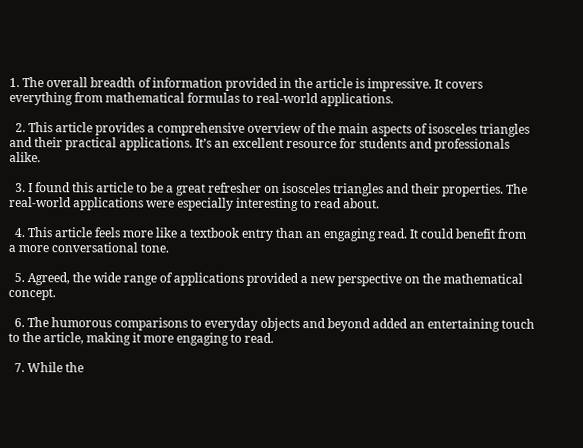1. The overall breadth of information provided in the article is impressive. It covers everything from mathematical formulas to real-world applications.

  2. This article provides a comprehensive overview of the main aspects of isosceles triangles and their practical applications. It’s an excellent resource for students and professionals alike.

  3. I found this article to be a great refresher on isosceles triangles and their properties. The real-world applications were especially interesting to read about.

  4. This article feels more like a textbook entry than an engaging read. It could benefit from a more conversational tone.

  5. Agreed, the wide range of applications provided a new perspective on the mathematical concept.

  6. The humorous comparisons to everyday objects and beyond added an entertaining touch to the article, making it more engaging to read.

  7. While the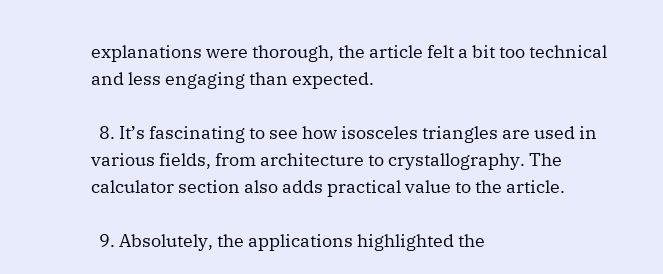explanations were thorough, the article felt a bit too technical and less engaging than expected.

  8. It’s fascinating to see how isosceles triangles are used in various fields, from architecture to crystallography. The calculator section also adds practical value to the article.

  9. Absolutely, the applications highlighted the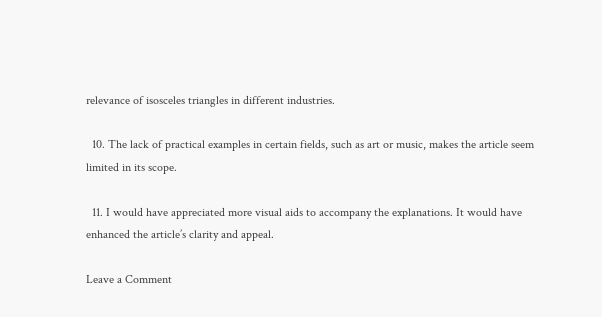relevance of isosceles triangles in different industries.

  10. The lack of practical examples in certain fields, such as art or music, makes the article seem limited in its scope.

  11. I would have appreciated more visual aids to accompany the explanations. It would have enhanced the article’s clarity and appeal.

Leave a Comment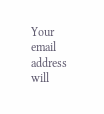Your email address will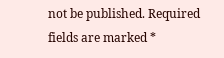not be published. Required fields are marked *